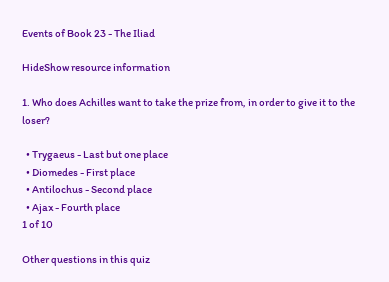Events of Book 23 - The Iliad

HideShow resource information

1. Who does Achilles want to take the prize from, in order to give it to the loser?

  • Trygaeus - Last but one place
  • Diomedes - First place
  • Antilochus - Second place
  • Ajax - Fourth place
1 of 10

Other questions in this quiz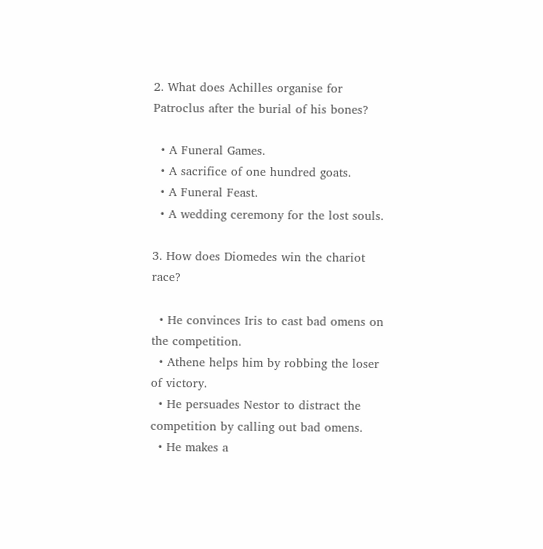2. What does Achilles organise for Patroclus after the burial of his bones?

  • A Funeral Games.
  • A sacrifice of one hundred goats.
  • A Funeral Feast.
  • A wedding ceremony for the lost souls.

3. How does Diomedes win the chariot race?

  • He convinces Iris to cast bad omens on the competition.
  • Athene helps him by robbing the loser of victory.
  • He persuades Nestor to distract the competition by calling out bad omens.
  • He makes a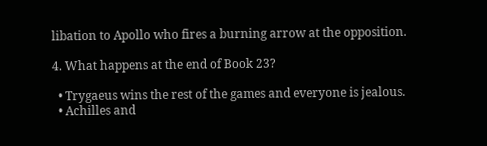libation to Apollo who fires a burning arrow at the opposition.

4. What happens at the end of Book 23?

  • Trygaeus wins the rest of the games and everyone is jealous.
  • Achilles and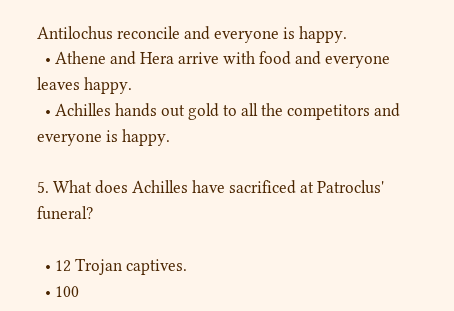Antilochus reconcile and everyone is happy.
  • Athene and Hera arrive with food and everyone leaves happy.
  • Achilles hands out gold to all the competitors and everyone is happy.

5. What does Achilles have sacrificed at Patroclus' funeral?

  • 12 Trojan captives.
  • 100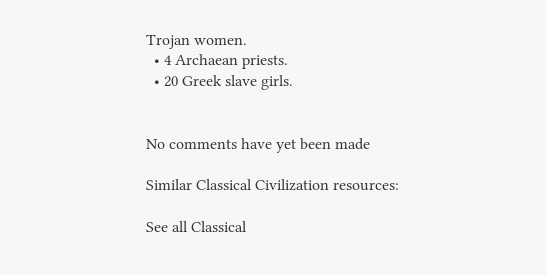Trojan women.
  • 4 Archaean priests.
  • 20 Greek slave girls.


No comments have yet been made

Similar Classical Civilization resources:

See all Classical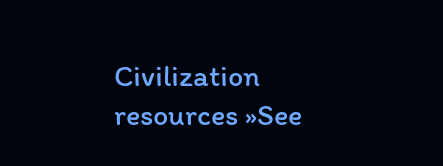Civilization resources »See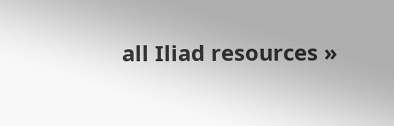all Iliad resources »